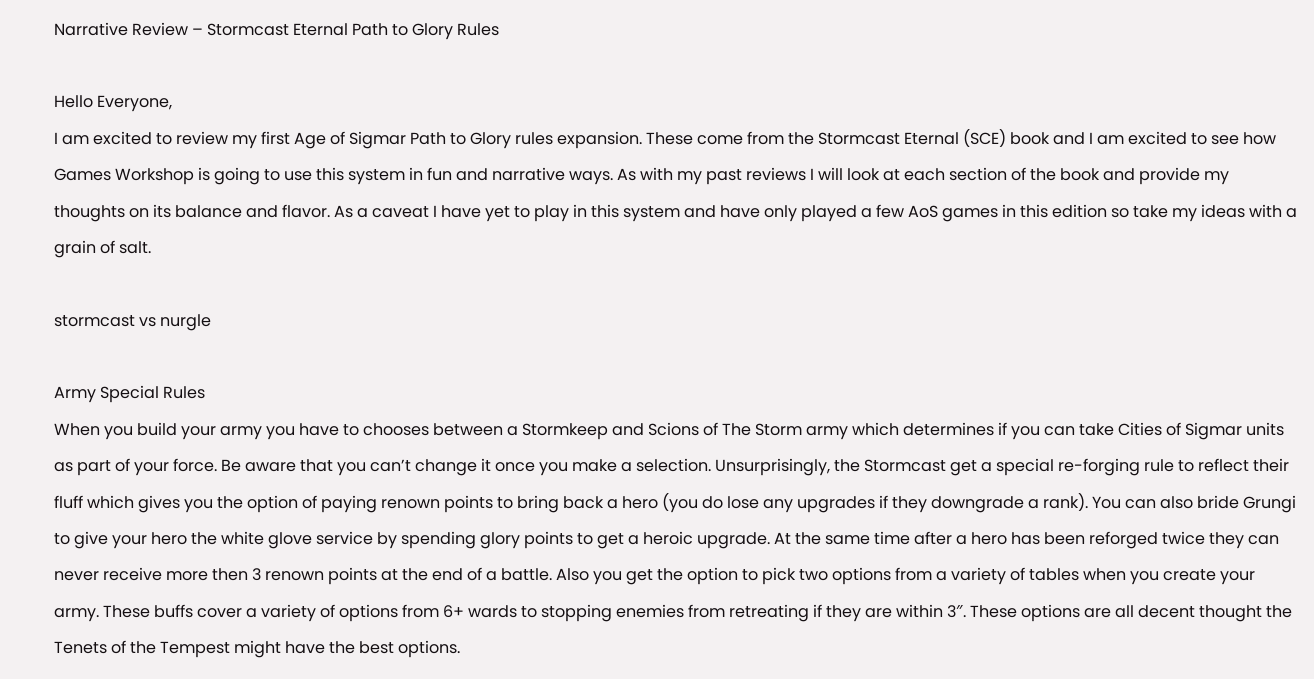Narrative Review – Stormcast Eternal Path to Glory Rules

Hello Everyone,
I am excited to review my first Age of Sigmar Path to Glory rules expansion. These come from the Stormcast Eternal (SCE) book and I am excited to see how Games Workshop is going to use this system in fun and narrative ways. As with my past reviews I will look at each section of the book and provide my thoughts on its balance and flavor. As a caveat I have yet to play in this system and have only played a few AoS games in this edition so take my ideas with a grain of salt.

stormcast vs nurgle

Army Special Rules
When you build your army you have to chooses between a Stormkeep and Scions of The Storm army which determines if you can take Cities of Sigmar units as part of your force. Be aware that you can’t change it once you make a selection. Unsurprisingly, the Stormcast get a special re-forging rule to reflect their fluff which gives you the option of paying renown points to bring back a hero (you do lose any upgrades if they downgrade a rank). You can also bride Grungi to give your hero the white glove service by spending glory points to get a heroic upgrade. At the same time after a hero has been reforged twice they can never receive more then 3 renown points at the end of a battle. Also you get the option to pick two options from a variety of tables when you create your army. These buffs cover a variety of options from 6+ wards to stopping enemies from retreating if they are within 3″. These options are all decent thought the Tenets of the Tempest might have the best options.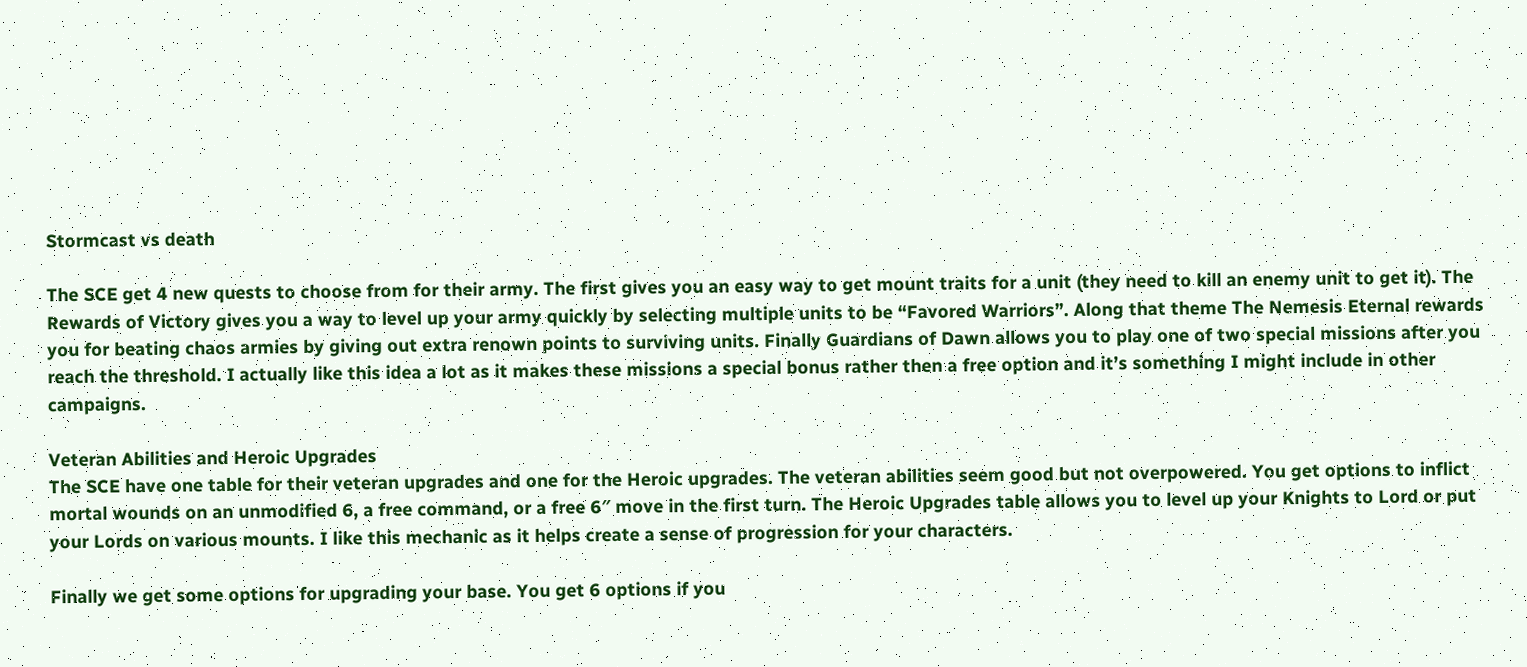Stormcast vs death

The SCE get 4 new quests to choose from for their army. The first gives you an easy way to get mount traits for a unit (they need to kill an enemy unit to get it). The Rewards of Victory gives you a way to level up your army quickly by selecting multiple units to be “Favored Warriors”. Along that theme The Nemesis Eternal rewards you for beating chaos armies by giving out extra renown points to surviving units. Finally Guardians of Dawn allows you to play one of two special missions after you reach the threshold. I actually like this idea a lot as it makes these missions a special bonus rather then a free option and it’s something I might include in other campaigns.

Veteran Abilities and Heroic Upgrades
The SCE have one table for their veteran upgrades and one for the Heroic upgrades. The veteran abilities seem good but not overpowered. You get options to inflict mortal wounds on an unmodified 6, a free command, or a free 6″ move in the first turn. The Heroic Upgrades table allows you to level up your Knights to Lord or put your Lords on various mounts. I like this mechanic as it helps create a sense of progression for your characters.

Finally we get some options for upgrading your base. You get 6 options if you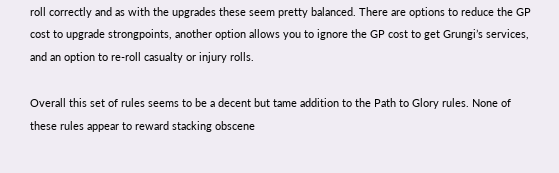roll correctly and as with the upgrades these seem pretty balanced. There are options to reduce the GP cost to upgrade strongpoints, another option allows you to ignore the GP cost to get Grungi’s services, and an option to re-roll casualty or injury rolls.

Overall this set of rules seems to be a decent but tame addition to the Path to Glory rules. None of these rules appear to reward stacking obscene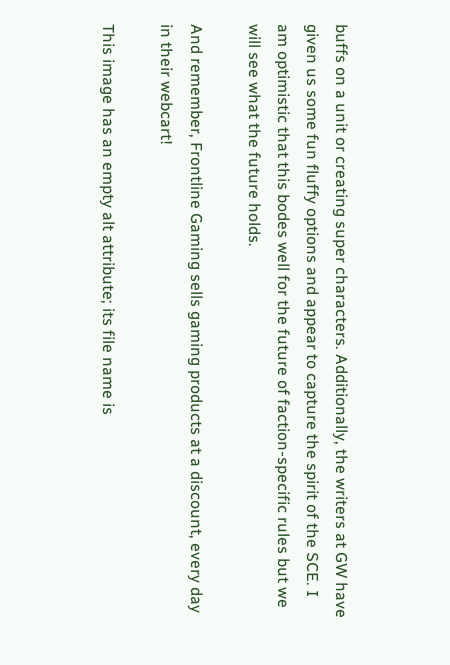buffs on a unit or creating super characters. Additionally, the writers at GW have given us some fun fluffy options and appear to capture the spirit of the SCE. I am optimistic that this bodes well for the future of faction-specific rules but we will see what the future holds.

And remember, Frontline Gaming sells gaming products at a discount, every day in their webcart!

This image has an empty alt attribute; its file name is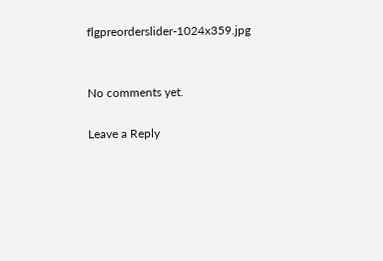flgpreorderslider-1024x359.jpg


No comments yet.

Leave a Reply